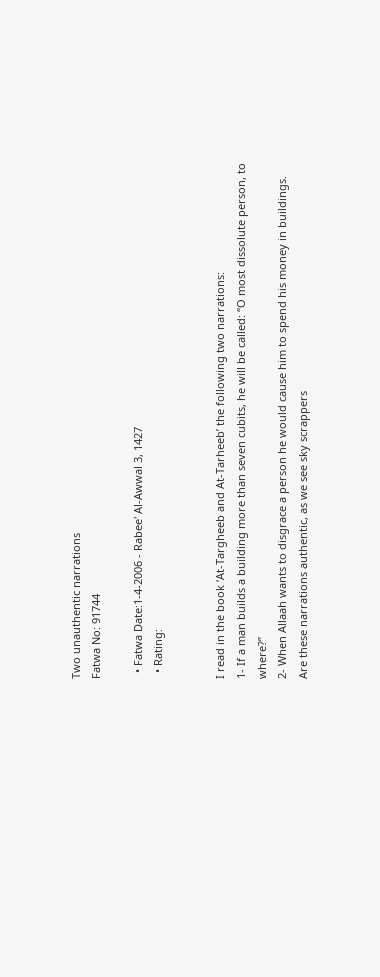Two unauthentic narrations
Fatwa No: 91744

  • Fatwa Date:1-4-2006 - Rabee' Al-Awwal 3, 1427
  • Rating:


I read in the book ‘At-Targheeb and At-Tarheeb’ the following two narrations:
1- If a man builds a building more than seven cubits, he will be called: “O most dissolute person, to where?”
2- When Allaah wants to disgrace a person he would cause him to spend his money in buildings.
Are these narrations authentic, as we see sky scrappers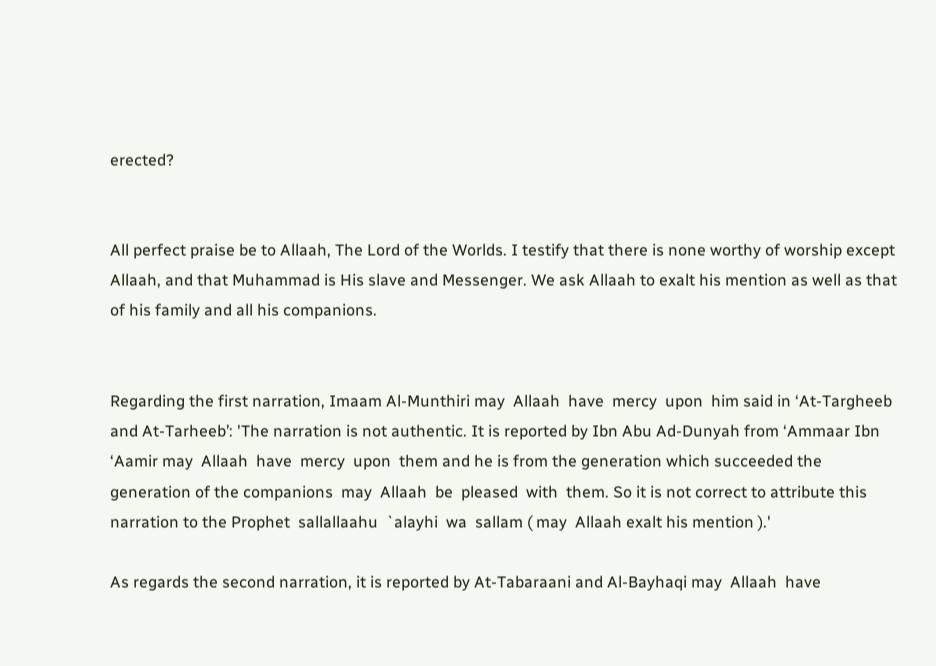erected?


All perfect praise be to Allaah, The Lord of the Worlds. I testify that there is none worthy of worship except Allaah, and that Muhammad is His slave and Messenger. We ask Allaah to exalt his mention as well as that of his family and all his companions.


Regarding the first narration, Imaam Al-Munthiri may  Allaah  have  mercy  upon  him said in ‘At-Targheeb and At-Tarheeb’: 'The narration is not authentic. It is reported by Ibn Abu Ad-Dunyah from ‘Ammaar Ibn ‘Aamir may  Allaah  have  mercy  upon  them and he is from the generation which succeeded the generation of the companions  may  Allaah  be  pleased  with  them. So it is not correct to attribute this narration to the Prophet  sallallaahu  `alayhi  wa  sallam ( may  Allaah exalt his mention ).'

As regards the second narration, it is reported by At-Tabaraani and Al-Bayhaqi may  Allaah  have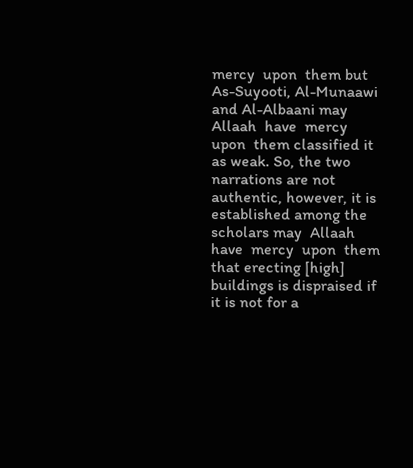mercy  upon  them but As-Suyooti, Al-Munaawi and Al-Albaani may  Allaah  have  mercy  upon  them classified it as weak. So, the two narrations are not authentic, however, it is established among the scholars may  Allaah  have  mercy  upon  them that erecting [high] buildings is dispraised if it is not for a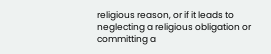religious reason, or if it leads to neglecting a religious obligation or committing a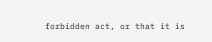forbidden act, or that it is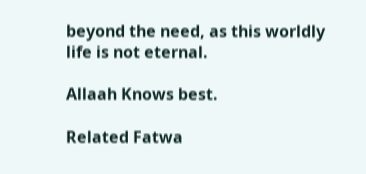beyond the need, as this worldly life is not eternal.

Allaah Knows best.

Related Fatwa